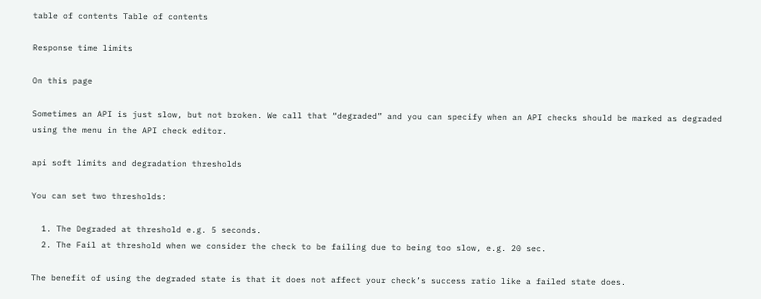table of contents Table of contents

Response time limits

On this page

Sometimes an API is just slow, but not broken. We call that “degraded” and you can specify when an API checks should be marked as degraded using the menu in the API check editor.

api soft limits and degradation thresholds

You can set two thresholds:

  1. The Degraded at threshold e.g. 5 seconds.
  2. The Fail at threshold when we consider the check to be failing due to being too slow, e.g. 20 sec.

The benefit of using the degraded state is that it does not affect your check’s success ratio like a failed state does.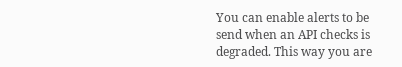You can enable alerts to be send when an API checks is degraded. This way you are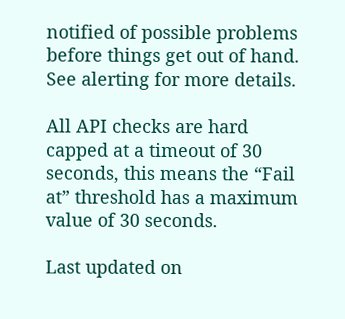notified of possible problems before things get out of hand. See alerting for more details.

All API checks are hard capped at a timeout of 30 seconds, this means the “Fail at” threshold has a maximum value of 30 seconds.

Last updated on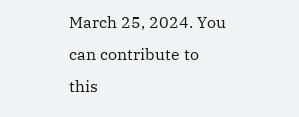March 25, 2024. You can contribute to this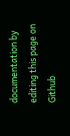documentation by editing this page on Github